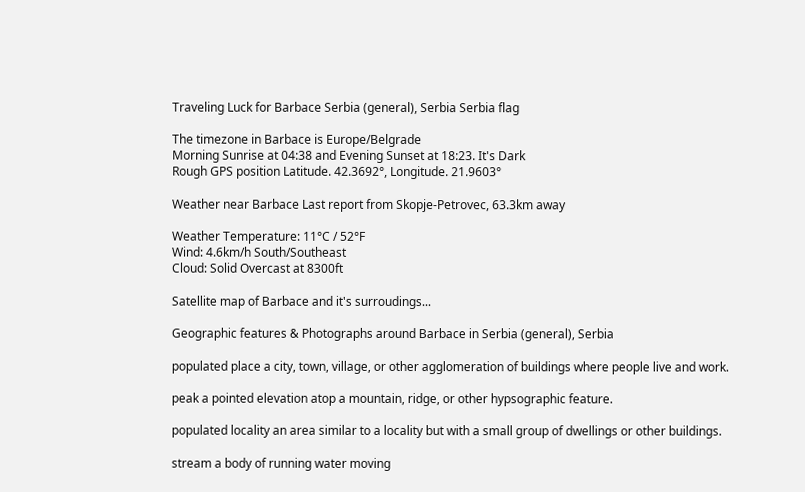Traveling Luck for Barbace Serbia (general), Serbia Serbia flag

The timezone in Barbace is Europe/Belgrade
Morning Sunrise at 04:38 and Evening Sunset at 18:23. It's Dark
Rough GPS position Latitude. 42.3692°, Longitude. 21.9603°

Weather near Barbace Last report from Skopje-Petrovec, 63.3km away

Weather Temperature: 11°C / 52°F
Wind: 4.6km/h South/Southeast
Cloud: Solid Overcast at 8300ft

Satellite map of Barbace and it's surroudings...

Geographic features & Photographs around Barbace in Serbia (general), Serbia

populated place a city, town, village, or other agglomeration of buildings where people live and work.

peak a pointed elevation atop a mountain, ridge, or other hypsographic feature.

populated locality an area similar to a locality but with a small group of dwellings or other buildings.

stream a body of running water moving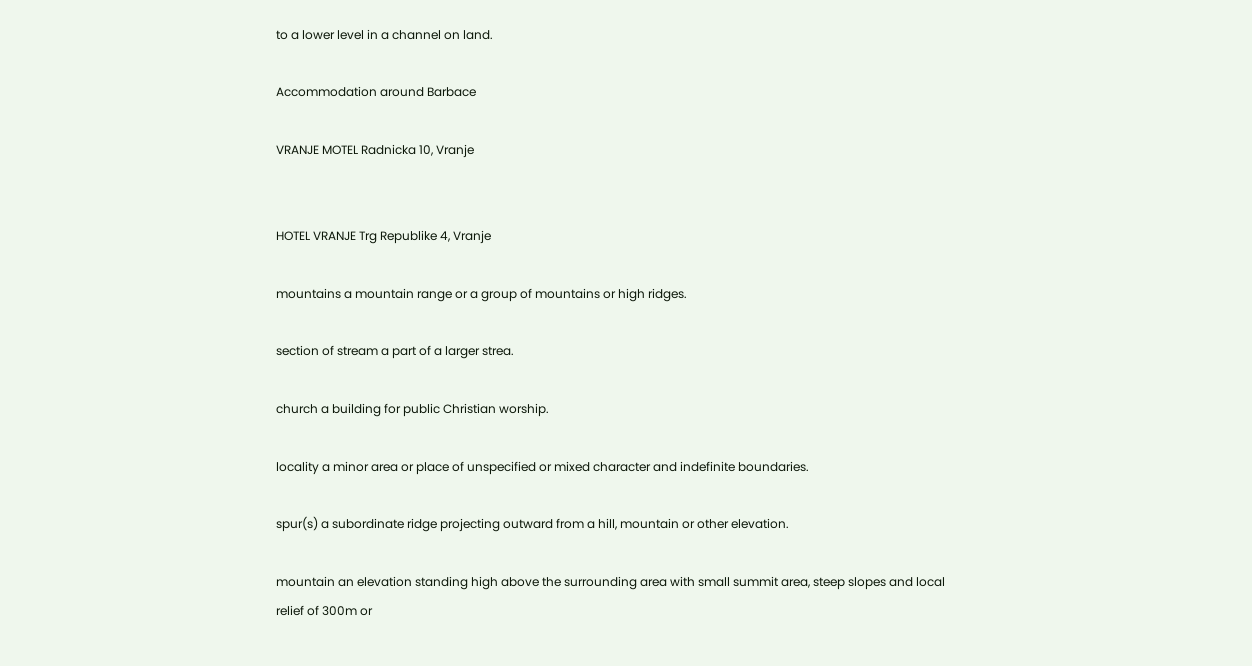to a lower level in a channel on land.

Accommodation around Barbace

VRANJE MOTEL Radnicka 10, Vranje


HOTEL VRANJE Trg Republike 4, Vranje

mountains a mountain range or a group of mountains or high ridges.

section of stream a part of a larger strea.

church a building for public Christian worship.

locality a minor area or place of unspecified or mixed character and indefinite boundaries.

spur(s) a subordinate ridge projecting outward from a hill, mountain or other elevation.

mountain an elevation standing high above the surrounding area with small summit area, steep slopes and local relief of 300m or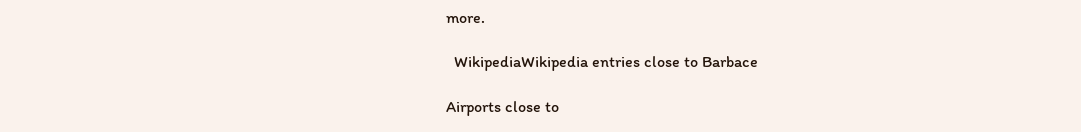more.

  WikipediaWikipedia entries close to Barbace

Airports close to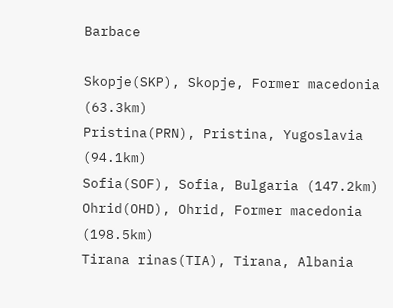Barbace

Skopje(SKP), Skopje, Former macedonia (63.3km)
Pristina(PRN), Pristina, Yugoslavia (94.1km)
Sofia(SOF), Sofia, Bulgaria (147.2km)
Ohrid(OHD), Ohrid, Former macedonia (198.5km)
Tirana rinas(TIA), Tirana, Albania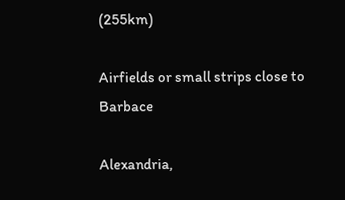(255km)

Airfields or small strips close to Barbace

Alexandria,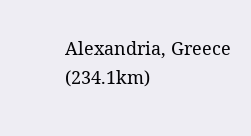Alexandria, Greece (234.1km)